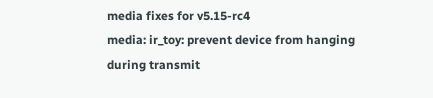media fixes for v5.15-rc4
media: ir_toy: prevent device from hanging during transmit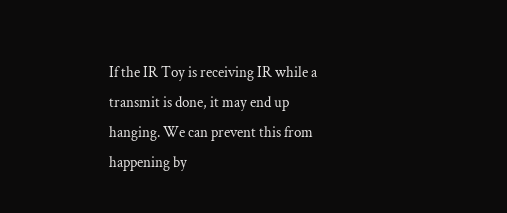If the IR Toy is receiving IR while a transmit is done, it may end up
hanging. We can prevent this from happening by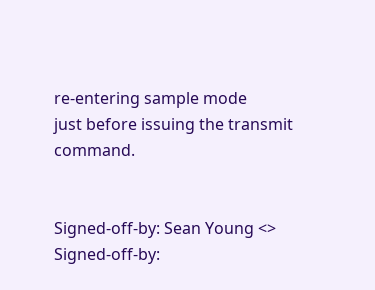re-entering sample mode
just before issuing the transmit command.


Signed-off-by: Sean Young <>
Signed-off-by: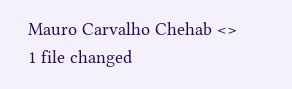Mauro Carvalho Chehab <>
1 file changed